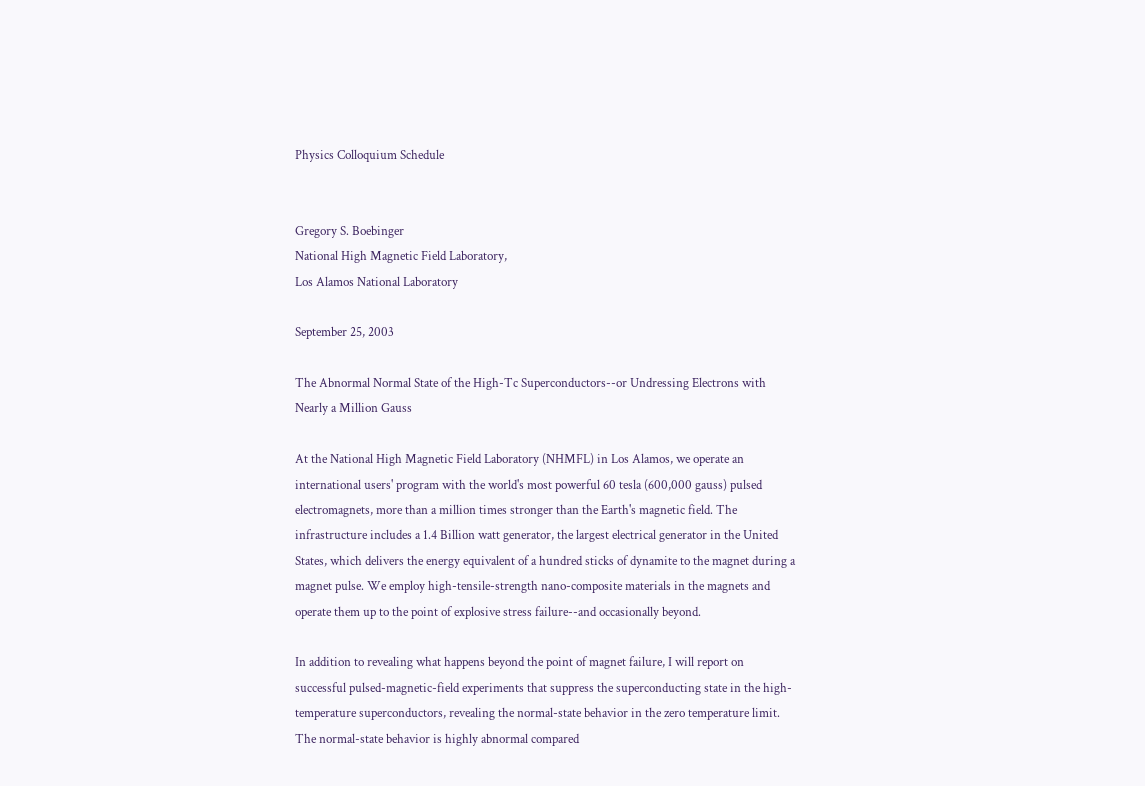Physics Colloquium Schedule


Gregory S. Boebinger
National High Magnetic Field Laboratory,
Los Alamos National Laboratory

September 25, 2003

The Abnormal Normal State of the High-Tc Superconductors--or Undressing Electrons with Nearly a Million Gauss

At the National High Magnetic Field Laboratory (NHMFL) in Los Alamos, we operate an international users' program with the world's most powerful 60 tesla (600,000 gauss) pulsed electromagnets, more than a million times stronger than the Earth's magnetic field. The infrastructure includes a 1.4 Billion watt generator, the largest electrical generator in the United States, which delivers the energy equivalent of a hundred sticks of dynamite to the magnet during a magnet pulse. We employ high-tensile-strength nano-composite materials in the magnets and operate them up to the point of explosive stress failure--and occasionally beyond.

In addition to revealing what happens beyond the point of magnet failure, I will report on successful pulsed-magnetic-field experiments that suppress the superconducting state in the high-temperature superconductors, revealing the normal-state behavior in the zero temperature limit. The normal-state behavior is highly abnormal compared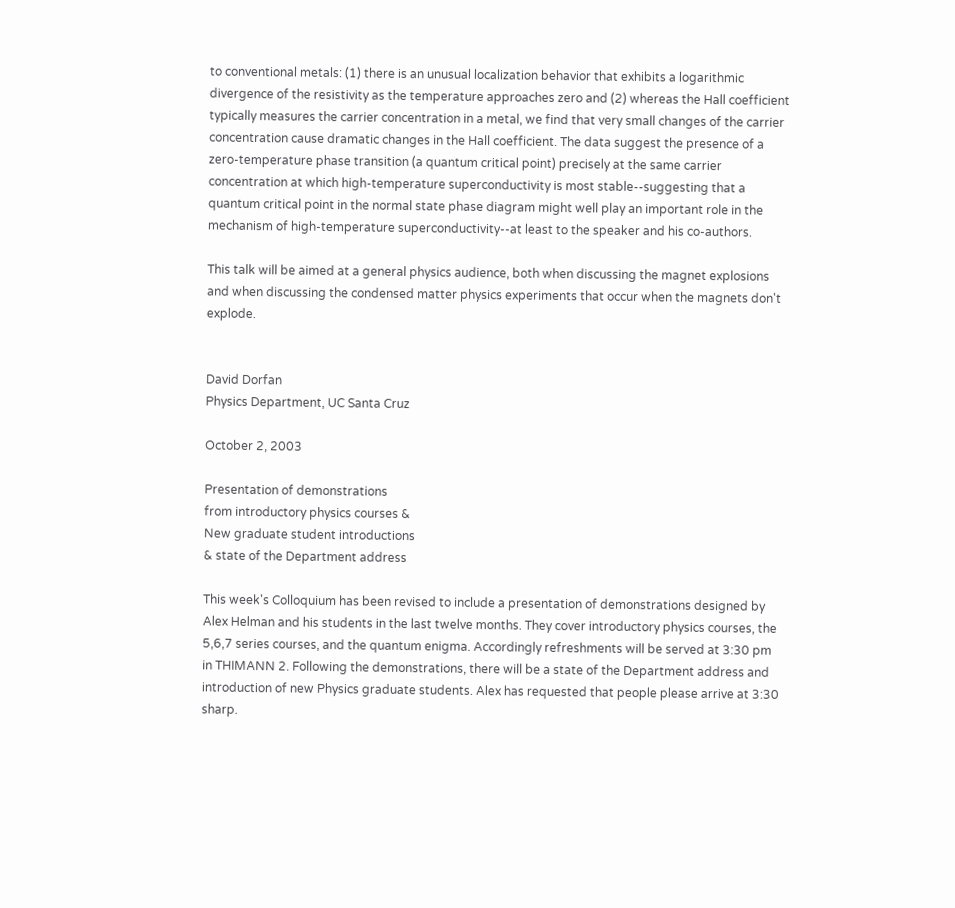to conventional metals: (1) there is an unusual localization behavior that exhibits a logarithmic divergence of the resistivity as the temperature approaches zero and (2) whereas the Hall coefficient typically measures the carrier concentration in a metal, we find that very small changes of the carrier concentration cause dramatic changes in the Hall coefficient. The data suggest the presence of a zero-temperature phase transition (a quantum critical point) precisely at the same carrier concentration at which high-temperature superconductivity is most stable--suggesting that a quantum critical point in the normal state phase diagram might well play an important role in the mechanism of high-temperature superconductivity--at least to the speaker and his co-authors.

This talk will be aimed at a general physics audience, both when discussing the magnet explosions and when discussing the condensed matter physics experiments that occur when the magnets don't explode.


David Dorfan
Physics Department, UC Santa Cruz

October 2, 2003

Presentation of demonstrations
from introductory physics courses &
New graduate student introductions
& state of the Department address

This week's Colloquium has been revised to include a presentation of demonstrations designed by Alex Helman and his students in the last twelve months. They cover introductory physics courses, the 5,6,7 series courses, and the quantum enigma. Accordingly refreshments will be served at 3:30 pm in THIMANN 2. Following the demonstrations, there will be a state of the Department address and introduction of new Physics graduate students. Alex has requested that people please arrive at 3:30 sharp.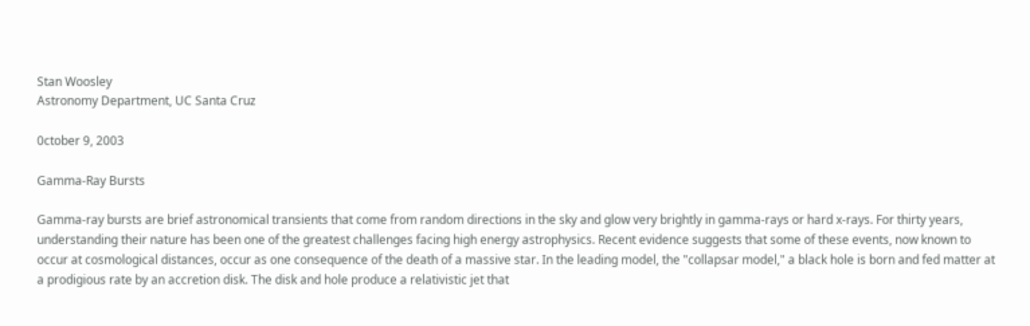Stan Woosley
Astronomy Department, UC Santa Cruz

0ctober 9, 2003

Gamma-Ray Bursts

Gamma-ray bursts are brief astronomical transients that come from random directions in the sky and glow very brightly in gamma-rays or hard x-rays. For thirty years, understanding their nature has been one of the greatest challenges facing high energy astrophysics. Recent evidence suggests that some of these events, now known to occur at cosmological distances, occur as one consequence of the death of a massive star. In the leading model, the "collapsar model," a black hole is born and fed matter at a prodigious rate by an accretion disk. The disk and hole produce a relativistic jet that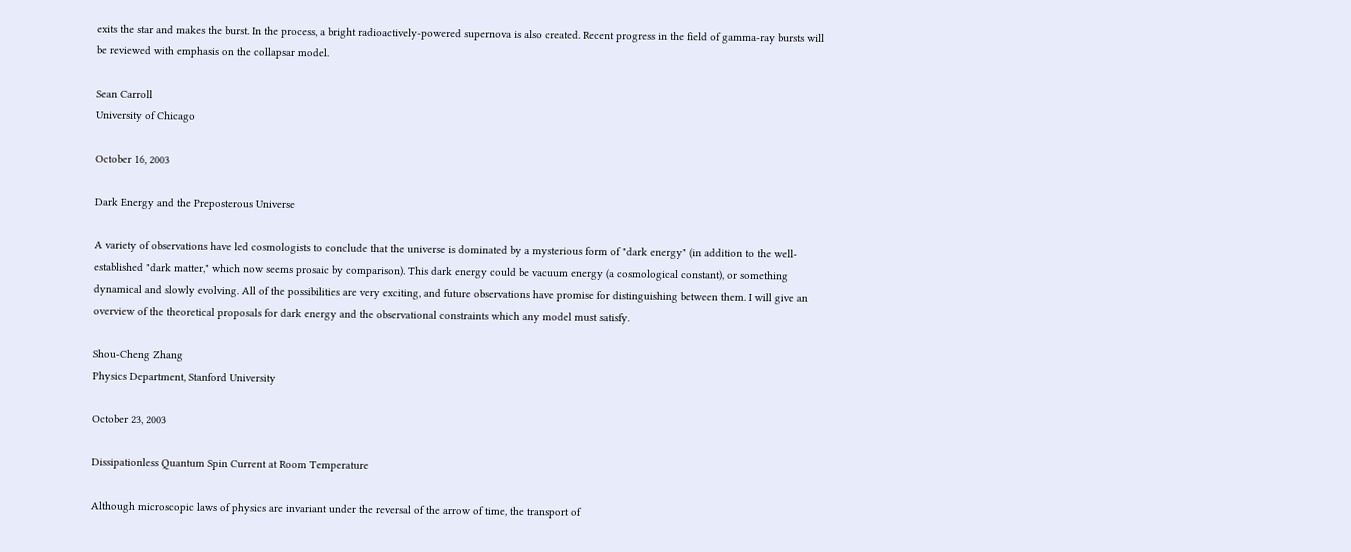exits the star and makes the burst. In the process, a bright radioactively-powered supernova is also created. Recent progress in the field of gamma-ray bursts will be reviewed with emphasis on the collapsar model.

Sean Carroll
University of Chicago

October 16, 2003

Dark Energy and the Preposterous Universe

A variety of observations have led cosmologists to conclude that the universe is dominated by a mysterious form of "dark energy" (in addition to the well-established "dark matter," which now seems prosaic by comparison). This dark energy could be vacuum energy (a cosmological constant), or something dynamical and slowly evolving. All of the possibilities are very exciting, and future observations have promise for distinguishing between them. I will give an overview of the theoretical proposals for dark energy and the observational constraints which any model must satisfy.

Shou-Cheng Zhang
Physics Department, Stanford University

October 23, 2003

Dissipationless Quantum Spin Current at Room Temperature

Although microscopic laws of physics are invariant under the reversal of the arrow of time, the transport of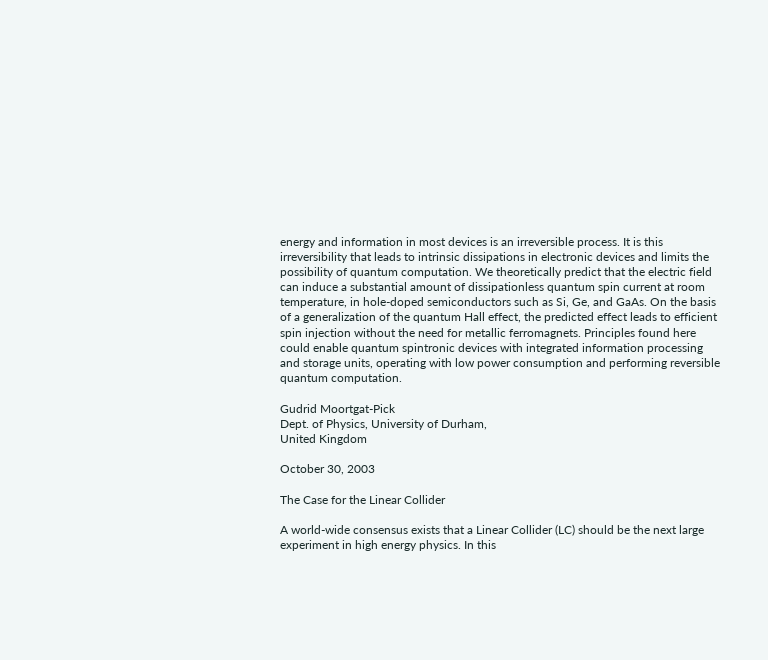energy and information in most devices is an irreversible process. It is this irreversibility that leads to intrinsic dissipations in electronic devices and limits the possibility of quantum computation. We theoretically predict that the electric field can induce a substantial amount of dissipationless quantum spin current at room temperature, in hole-doped semiconductors such as Si, Ge, and GaAs. On the basis of a generalization of the quantum Hall effect, the predicted effect leads to efficient spin injection without the need for metallic ferromagnets. Principles found here could enable quantum spintronic devices with integrated information processing and storage units, operating with low power consumption and performing reversible quantum computation.

Gudrid Moortgat-Pick
Dept. of Physics, University of Durham,
United Kingdom

October 30, 2003

The Case for the Linear Collider

A world-wide consensus exists that a Linear Collider (LC) should be the next large experiment in high energy physics. In this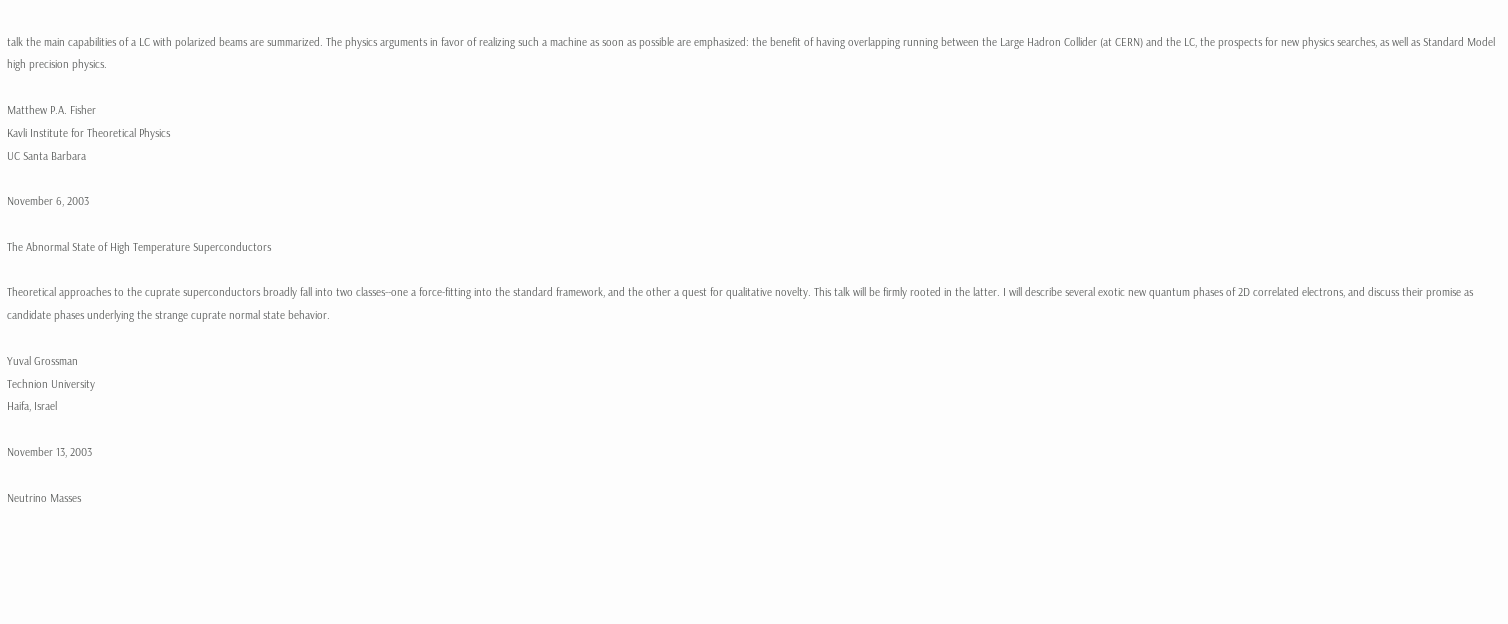talk the main capabilities of a LC with polarized beams are summarized. The physics arguments in favor of realizing such a machine as soon as possible are emphasized: the benefit of having overlapping running between the Large Hadron Collider (at CERN) and the LC, the prospects for new physics searches, as well as Standard Model high precision physics.

Matthew P.A. Fisher
Kavli Institute for Theoretical Physics
UC Santa Barbara

November 6, 2003

The Abnormal State of High Temperature Superconductors

Theoretical approaches to the cuprate superconductors broadly fall into two classes--one a force-fitting into the standard framework, and the other a quest for qualitative novelty. This talk will be firmly rooted in the latter. I will describe several exotic new quantum phases of 2D correlated electrons, and discuss their promise as candidate phases underlying the strange cuprate normal state behavior.

Yuval Grossman
Technion University
Haifa, Israel

November 13, 2003

Neutrino Masses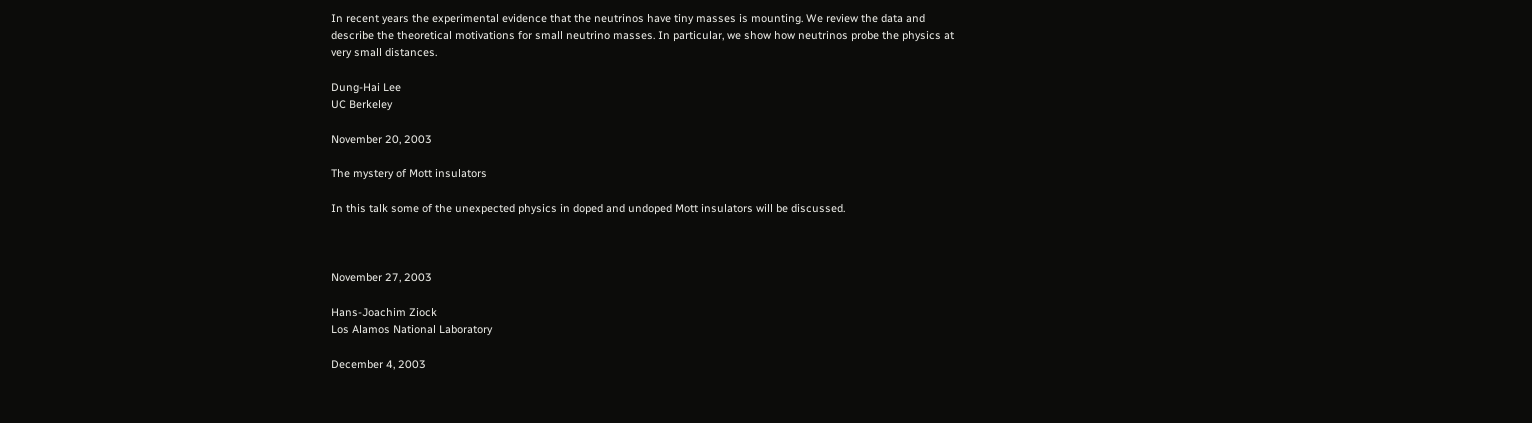In recent years the experimental evidence that the neutrinos have tiny masses is mounting. We review the data and describe the theoretical motivations for small neutrino masses. In particular, we show how neutrinos probe the physics at very small distances.

Dung-Hai Lee
UC Berkeley

November 20, 2003

The mystery of Mott insulators

In this talk some of the unexpected physics in doped and undoped Mott insulators will be discussed.



November 27, 2003

Hans-Joachim Ziock
Los Alamos National Laboratory

December 4, 2003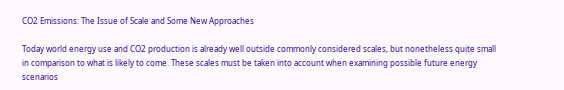CO2 Emissions: The Issue of Scale and Some New Approaches

Today world energy use and CO2 production is already well outside commonly considered scales, but nonetheless quite small in comparison to what is likely to come. These scales must be taken into account when examining possible future energy scenarios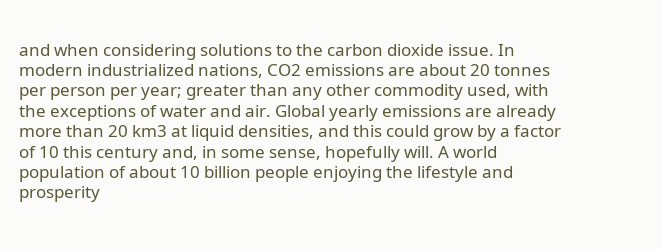and when considering solutions to the carbon dioxide issue. In modern industrialized nations, CO2 emissions are about 20 tonnes per person per year; greater than any other commodity used, with the exceptions of water and air. Global yearly emissions are already more than 20 km3 at liquid densities, and this could grow by a factor of 10 this century and, in some sense, hopefully will. A world population of about 10 billion people enjoying the lifestyle and prosperity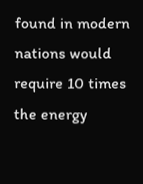found in modern nations would require 10 times the energy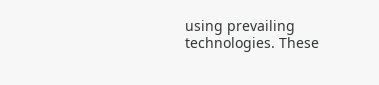using prevailing technologies. These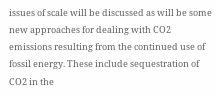issues of scale will be discussed as will be some new approaches for dealing with CO2 emissions resulting from the continued use of fossil energy. These include sequestration of CO2 in the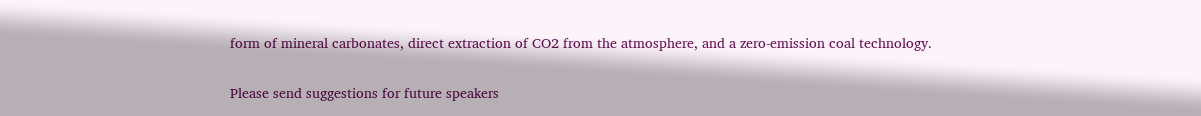form of mineral carbonates, direct extraction of CO2 from the atmosphere, and a zero-emission coal technology.

Please send suggestions for future speakers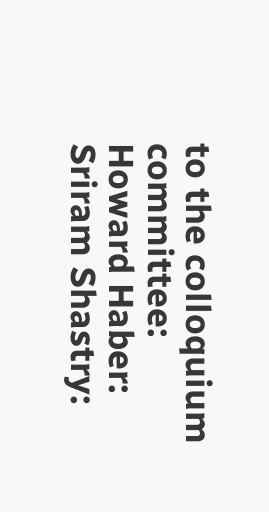to the colloquium committee:
Howard Haber:
Sriram Shastry: